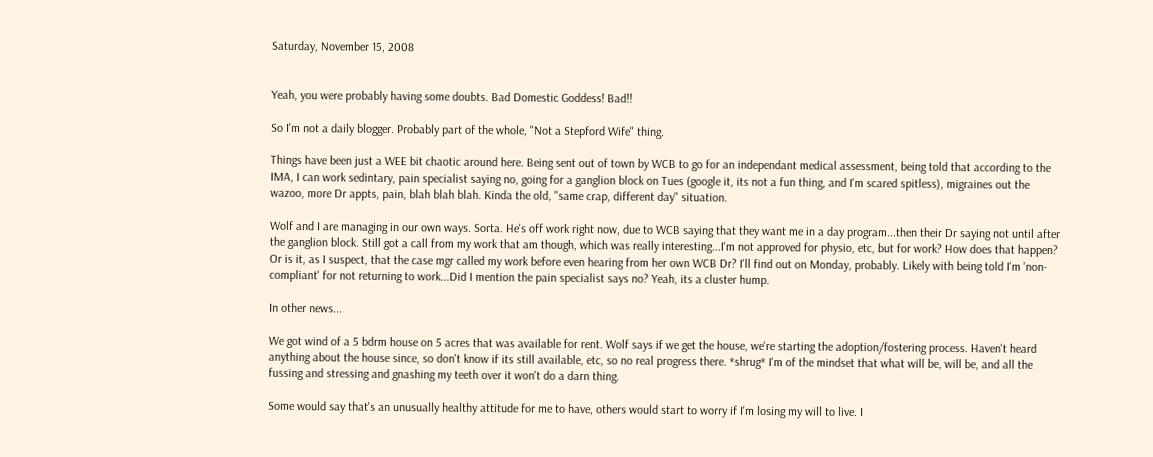Saturday, November 15, 2008


Yeah, you were probably having some doubts. Bad Domestic Goddess! Bad!!

So I'm not a daily blogger. Probably part of the whole, "Not a Stepford Wife" thing.

Things have been just a WEE bit chaotic around here. Being sent out of town by WCB to go for an independant medical assessment, being told that according to the IMA, I can work sedintary, pain specialist saying no, going for a ganglion block on Tues (google it, its not a fun thing, and I'm scared spitless), migraines out the wazoo, more Dr appts, pain, blah blah blah. Kinda the old, "same crap, different day" situation.

Wolf and I are managing in our own ways. Sorta. He's off work right now, due to WCB saying that they want me in a day program...then their Dr saying not until after the ganglion block. Still got a call from my work that am though, which was really interesting...I'm not approved for physio, etc, but for work? How does that happen? Or is it, as I suspect, that the case mgr called my work before even hearing from her own WCB Dr? I'll find out on Monday, probably. Likely with being told I'm 'non-compliant' for not returning to work...Did I mention the pain specialist says no? Yeah, its a cluster hump.

In other news...

We got wind of a 5 bdrm house on 5 acres that was available for rent. Wolf says if we get the house, we're starting the adoption/fostering process. Haven't heard anything about the house since, so don't know if its still available, etc, so no real progress there. *shrug* I'm of the mindset that what will be, will be, and all the fussing and stressing and gnashing my teeth over it won't do a darn thing.

Some would say that's an unusually healthy attitude for me to have, others would start to worry if I'm losing my will to live. I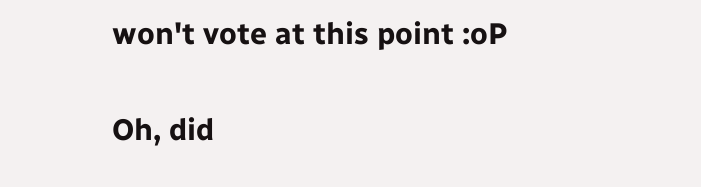won't vote at this point :oP

Oh, did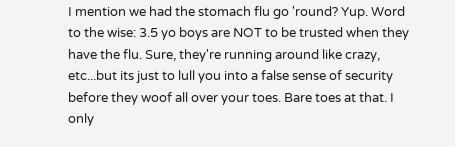I mention we had the stomach flu go 'round? Yup. Word to the wise: 3.5 yo boys are NOT to be trusted when they have the flu. Sure, they're running around like crazy, etc...but its just to lull you into a false sense of security before they woof all over your toes. Bare toes at that. I only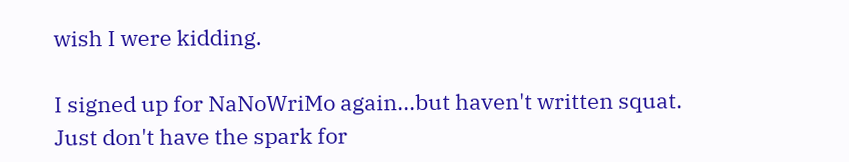wish I were kidding.

I signed up for NaNoWriMo again...but haven't written squat. Just don't have the spark for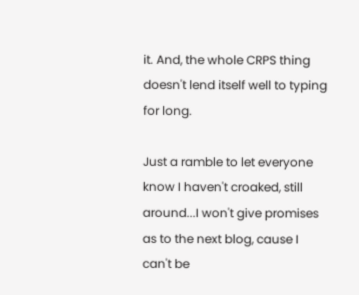it. And, the whole CRPS thing doesn't lend itself well to typing for long.

Just a ramble to let everyone know I haven't croaked, still around...I won't give promises as to the next blog, cause I can't be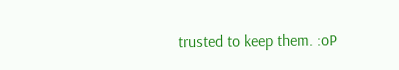trusted to keep them. :oP